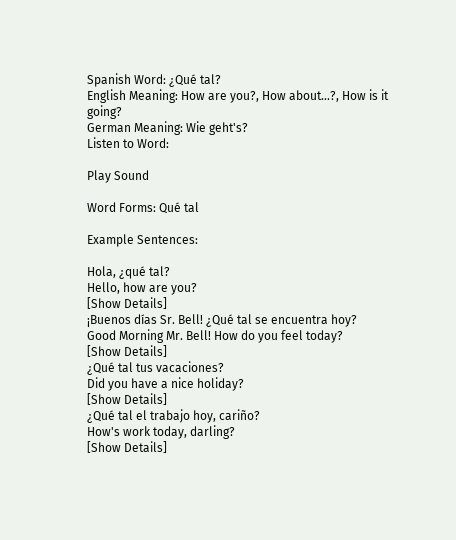Spanish Word: ¿Qué tal?
English Meaning: How are you?, How about...?, How is it going?
German Meaning: Wie geht's?
Listen to Word:

Play Sound

Word Forms: Qué tal

Example Sentences:

Hola, ¿qué tal?
Hello, how are you?
[Show Details]
¡Buenos días Sr. Bell! ¿Qué tal se encuentra hoy?
Good Morning Mr. Bell! How do you feel today?
[Show Details]
¿Qué tal tus vacaciones?
Did you have a nice holiday?
[Show Details]
¿Qué tal el trabajo hoy, cariño?
How's work today, darling?
[Show Details]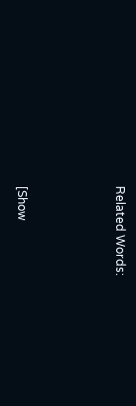Related Words:



[Show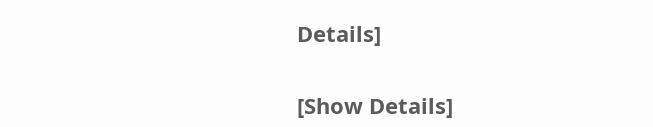Details]


[Show Details]